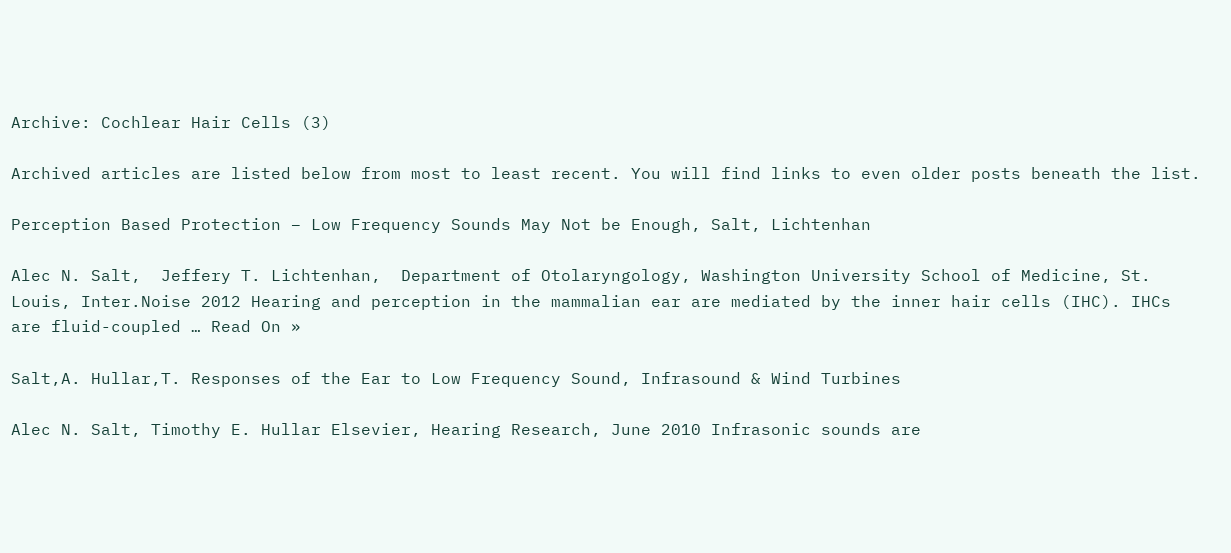Archive: Cochlear Hair Cells (3)

Archived articles are listed below from most to least recent. You will find links to even older posts beneath the list.

Perception Based Protection – Low Frequency Sounds May Not be Enough, Salt, Lichtenhan

Alec N. Salt,  Jeffery T. Lichtenhan,  Department of Otolaryngology, Washington University School of Medicine, St. Louis, Inter.Noise 2012 Hearing and perception in the mammalian ear are mediated by the inner hair cells (IHC). IHCs are fluid-coupled … Read On »

Salt,A. Hullar,T. Responses of the Ear to Low Frequency Sound, Infrasound & Wind Turbines

Alec N. Salt, Timothy E. Hullar Elsevier, Hearing Research, June 2010 Infrasonic sounds are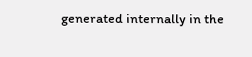generated internally in the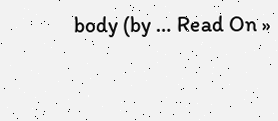body (by … Read On »